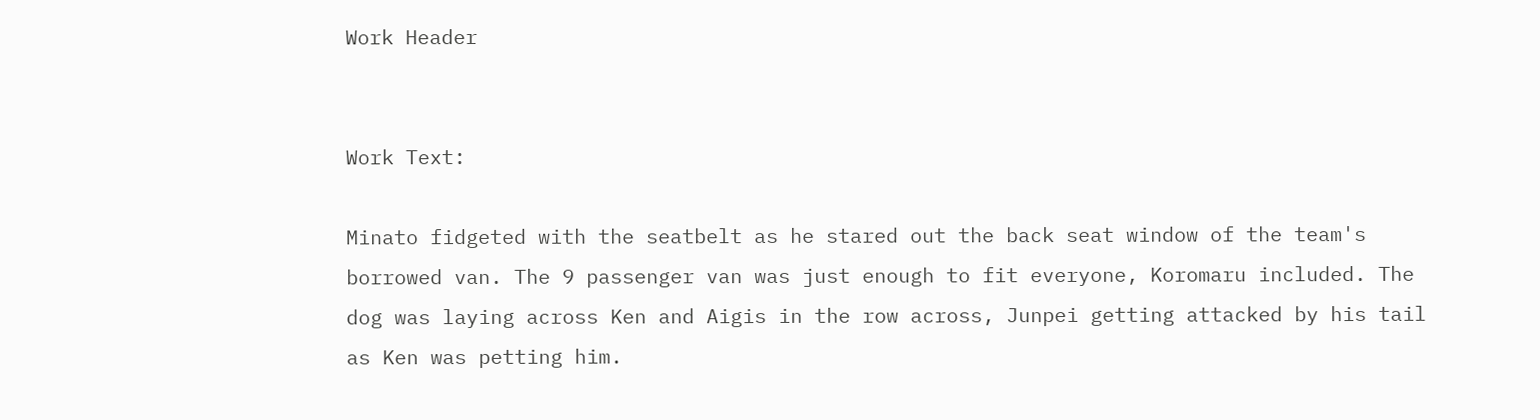Work Header


Work Text:

Minato fidgeted with the seatbelt as he stared out the back seat window of the team's borrowed van. The 9 passenger van was just enough to fit everyone, Koromaru included. The dog was laying across Ken and Aigis in the row across, Junpei getting attacked by his tail as Ken was petting him.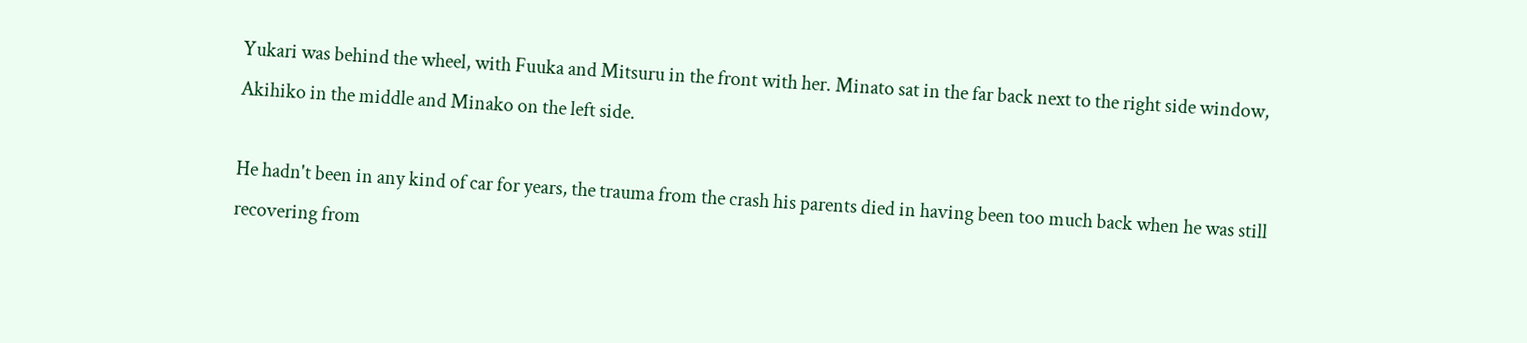Yukari was behind the wheel, with Fuuka and Mitsuru in the front with her. Minato sat in the far back next to the right side window, Akihiko in the middle and Minako on the left side.

He hadn't been in any kind of car for years, the trauma from the crash his parents died in having been too much back when he was still recovering from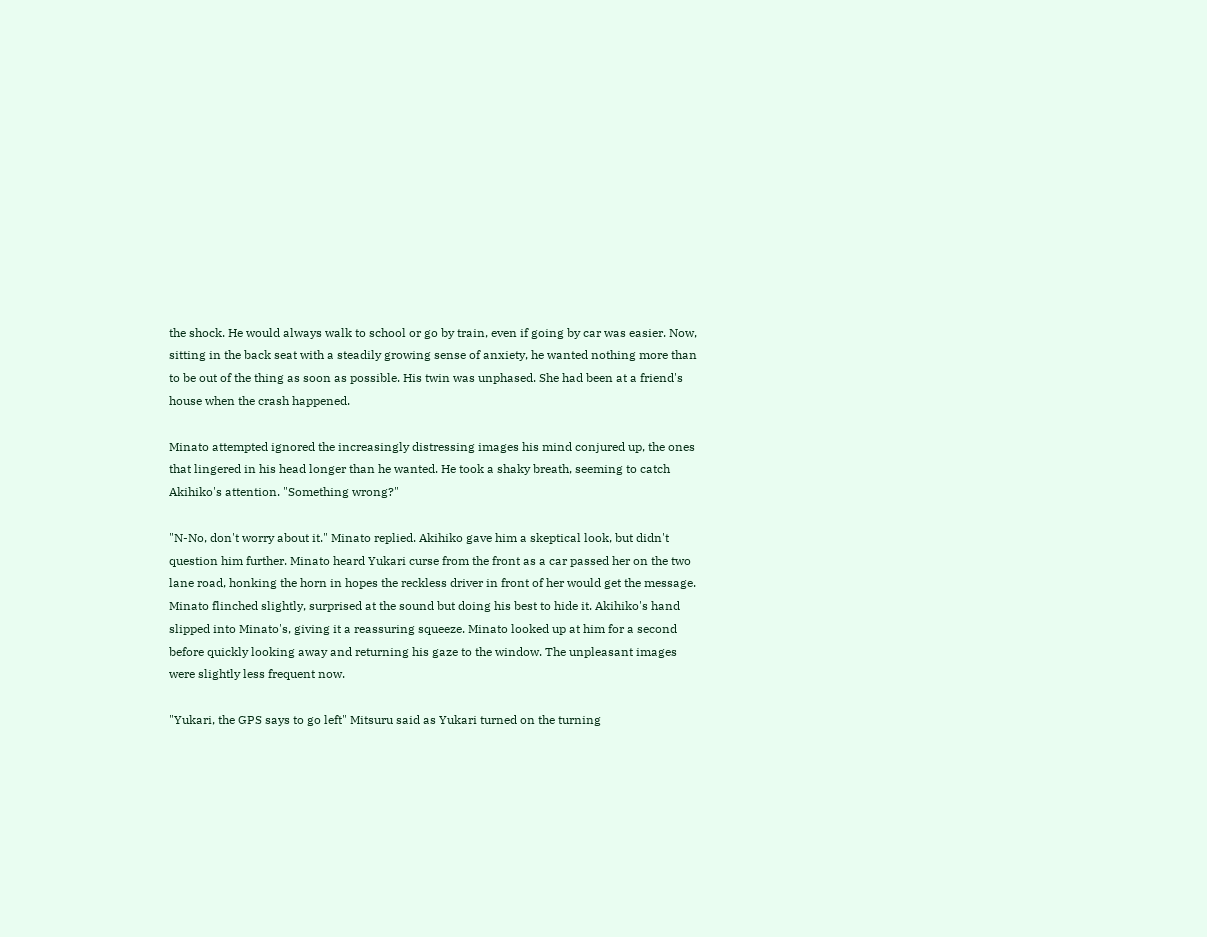the shock. He would always walk to school or go by train, even if going by car was easier. Now, sitting in the back seat with a steadily growing sense of anxiety, he wanted nothing more than to be out of the thing as soon as possible. His twin was unphased. She had been at a friend's house when the crash happened.

Minato attempted ignored the increasingly distressing images his mind conjured up, the ones that lingered in his head longer than he wanted. He took a shaky breath, seeming to catch Akihiko's attention. "Something wrong?"

"N-No, don't worry about it." Minato replied. Akihiko gave him a skeptical look, but didn't question him further. Minato heard Yukari curse from the front as a car passed her on the two lane road, honking the horn in hopes the reckless driver in front of her would get the message. Minato flinched slightly, surprised at the sound but doing his best to hide it. Akihiko's hand slipped into Minato's, giving it a reassuring squeeze. Minato looked up at him for a second before quickly looking away and returning his gaze to the window. The unpleasant images were slightly less frequent now.

"Yukari, the GPS says to go left" Mitsuru said as Yukari turned on the turning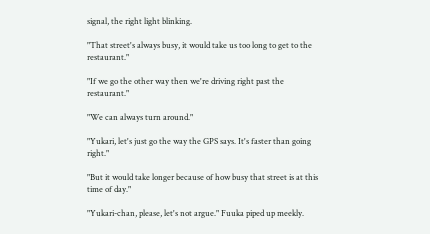signal, the right light blinking.

"That street's always busy, it would take us too long to get to the restaurant."

"If we go the other way then we're driving right past the restaurant."

"We can always turn around."

"Yukari, let's just go the way the GPS says. It's faster than going right."

"But it would take longer because of how busy that street is at this time of day."

"Yukari-chan, please, let's not argue." Fuuka piped up meekly.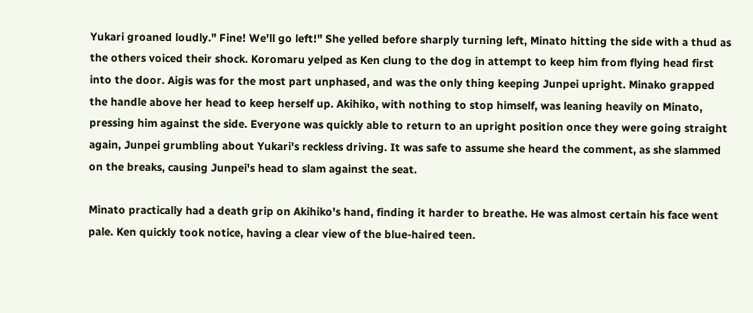Yukari groaned loudly." Fine! We'll go left!" She yelled before sharply turning left, Minato hitting the side with a thud as the others voiced their shock. Koromaru yelped as Ken clung to the dog in attempt to keep him from flying head first into the door. Aigis was for the most part unphased, and was the only thing keeping Junpei upright. Minako grapped the handle above her head to keep herself up. Akihiko, with nothing to stop himself, was leaning heavily on Minato, pressing him against the side. Everyone was quickly able to return to an upright position once they were going straight again, Junpei grumbling about Yukari's reckless driving. It was safe to assume she heard the comment, as she slammed on the breaks, causing Junpei's head to slam against the seat.

Minato practically had a death grip on Akihiko's hand, finding it harder to breathe. He was almost certain his face went pale. Ken quickly took notice, having a clear view of the blue-haired teen.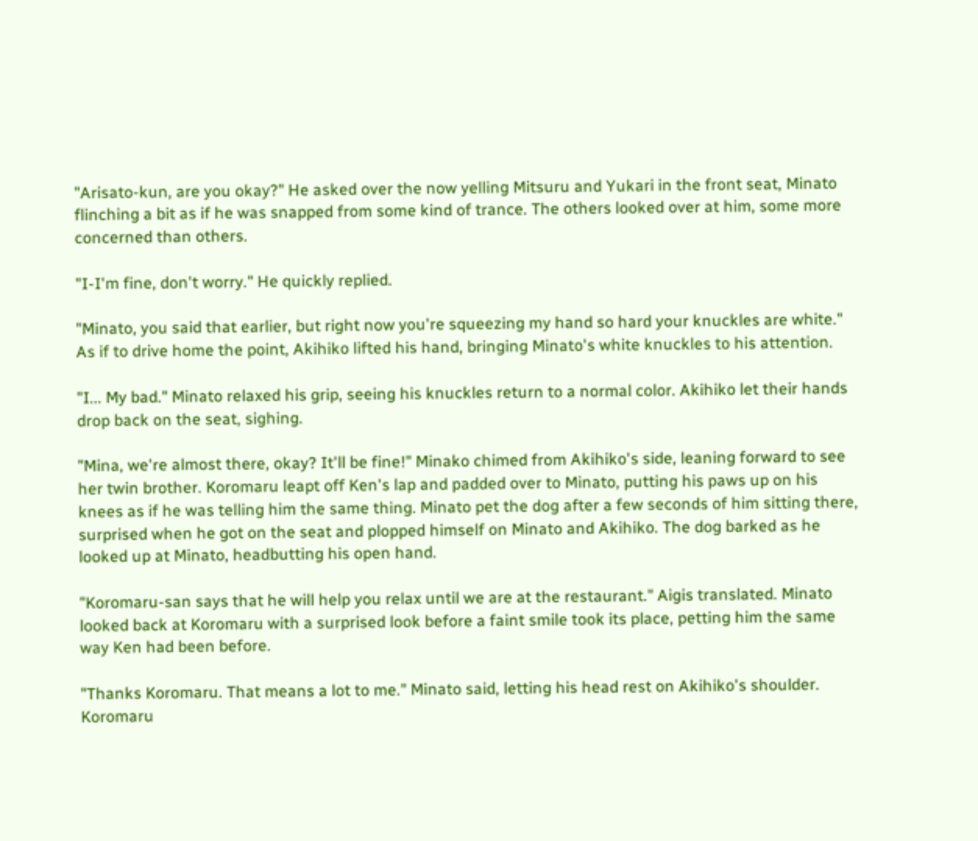"Arisato-kun, are you okay?" He asked over the now yelling Mitsuru and Yukari in the front seat, Minato flinching a bit as if he was snapped from some kind of trance. The others looked over at him, some more concerned than others.

"I-I'm fine, don't worry." He quickly replied.

"Minato, you said that earlier, but right now you're squeezing my hand so hard your knuckles are white." As if to drive home the point, Akihiko lifted his hand, bringing Minato's white knuckles to his attention.

"I... My bad." Minato relaxed his grip, seeing his knuckles return to a normal color. Akihiko let their hands drop back on the seat, sighing.

"Mina, we're almost there, okay? It'll be fine!" Minako chimed from Akihiko's side, leaning forward to see her twin brother. Koromaru leapt off Ken's lap and padded over to Minato, putting his paws up on his knees as if he was telling him the same thing. Minato pet the dog after a few seconds of him sitting there, surprised when he got on the seat and plopped himself on Minato and Akihiko. The dog barked as he looked up at Minato, headbutting his open hand.

"Koromaru-san says that he will help you relax until we are at the restaurant." Aigis translated. Minato looked back at Koromaru with a surprised look before a faint smile took its place, petting him the same way Ken had been before.

"Thanks Koromaru. That means a lot to me." Minato said, letting his head rest on Akihiko's shoulder. Koromaru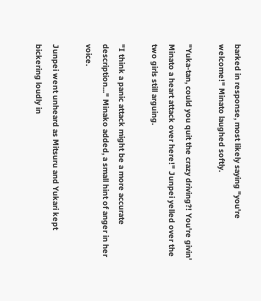barked in response, most likely saying "you're welcome!" Minato laughed softly.

"Yuka-tan, could you quit the crazy driving?! You're givin' Minato a heart attack over here!" Junpei yelled over the two girls still arguing.

"I think a panic attack might be a more accurate description..." Minako added, a small hint of anger in her voice.

Junpei went unheard as Mitsuru and Yukari kept bickering loudly in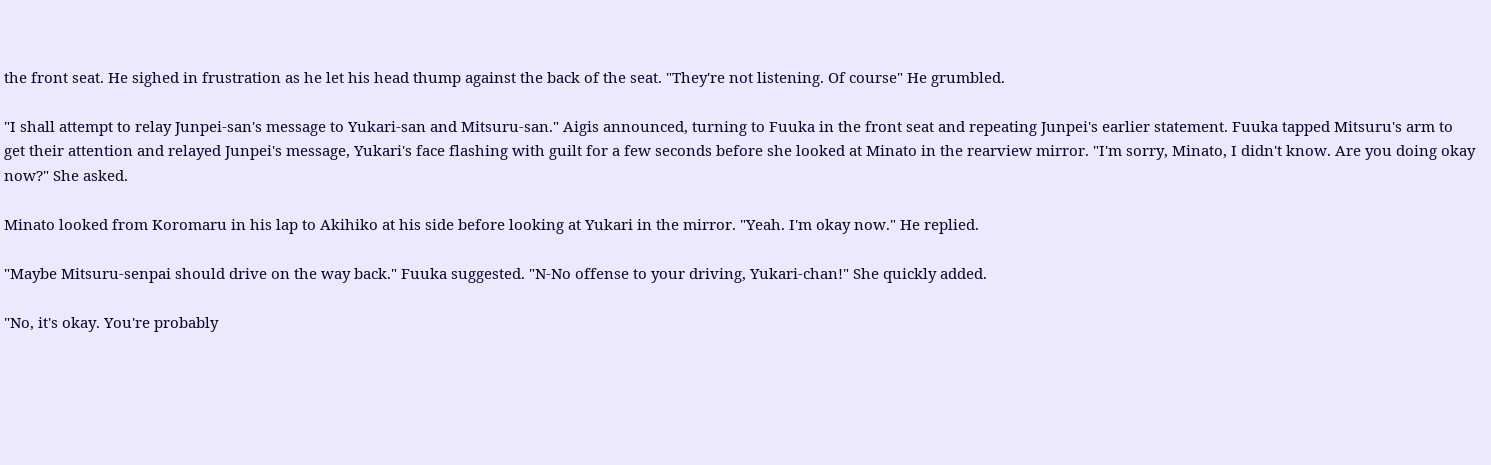the front seat. He sighed in frustration as he let his head thump against the back of the seat. "They're not listening. Of course" He grumbled.

"I shall attempt to relay Junpei-san's message to Yukari-san and Mitsuru-san." Aigis announced, turning to Fuuka in the front seat and repeating Junpei's earlier statement. Fuuka tapped Mitsuru's arm to get their attention and relayed Junpei's message, Yukari's face flashing with guilt for a few seconds before she looked at Minato in the rearview mirror. "I'm sorry, Minato, I didn't know. Are you doing okay now?" She asked.

Minato looked from Koromaru in his lap to Akihiko at his side before looking at Yukari in the mirror. "Yeah. I'm okay now." He replied.

"Maybe Mitsuru-senpai should drive on the way back." Fuuka suggested. "N-No offense to your driving, Yukari-chan!" She quickly added.

"No, it's okay. You're probably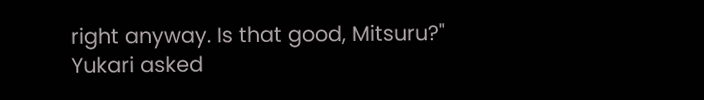right anyway. Is that good, Mitsuru?" Yukari asked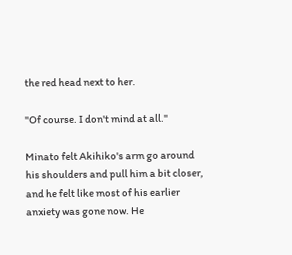the red head next to her.

"Of course. I don't mind at all."

Minato felt Akihiko's arm go around his shoulders and pull him a bit closer, and he felt like most of his earlier anxiety was gone now. He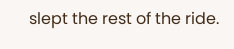slept the rest of the ride.